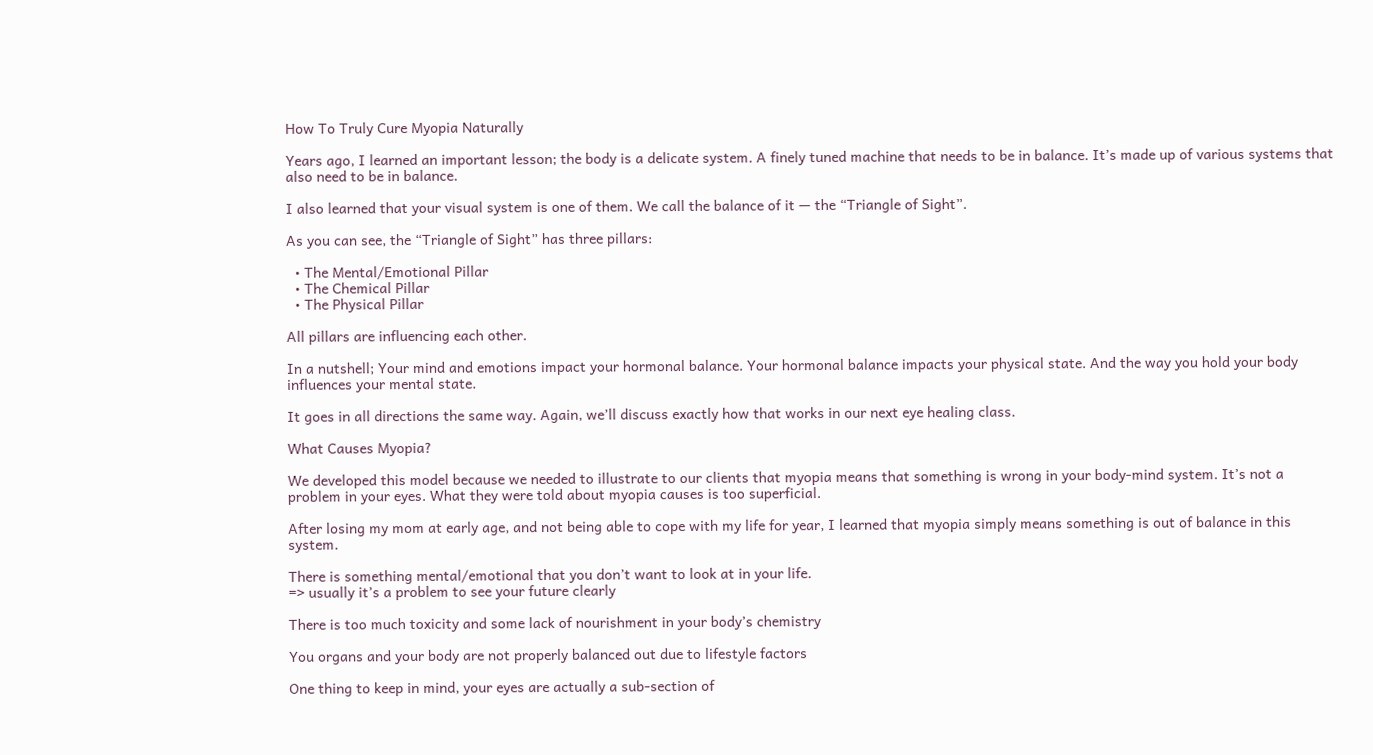How To Truly Cure Myopia Naturally

Years ago, I learned an important lesson; the body is a delicate system. A finely tuned machine that needs to be in balance. It’s made up of various systems that also need to be in balance.

I also learned that your visual system is one of them. We call the balance of it — the “Triangle of Sight”.

As you can see, the “Triangle of Sight” has three pillars:

  • The Mental/Emotional Pillar
  • The Chemical Pillar
  • The Physical Pillar

All pillars are influencing each other.

In a nutshell; Your mind and emotions impact your hormonal balance. Your hormonal balance impacts your physical state. And the way you hold your body influences your mental state.

It goes in all directions the same way. Again, we’ll discuss exactly how that works in our next eye healing class.

What Causes Myopia?

We developed this model because we needed to illustrate to our clients that myopia means that something is wrong in your body-mind system. It’s not a problem in your eyes. What they were told about myopia causes is too superficial.

After losing my mom at early age, and not being able to cope with my life for year, I learned that myopia simply means something is out of balance in this system.

There is something mental/emotional that you don’t want to look at in your life.
=> usually it’s a problem to see your future clearly

There is too much toxicity and some lack of nourishment in your body’s chemistry

You organs and your body are not properly balanced out due to lifestyle factors

One thing to keep in mind, your eyes are actually a sub-section of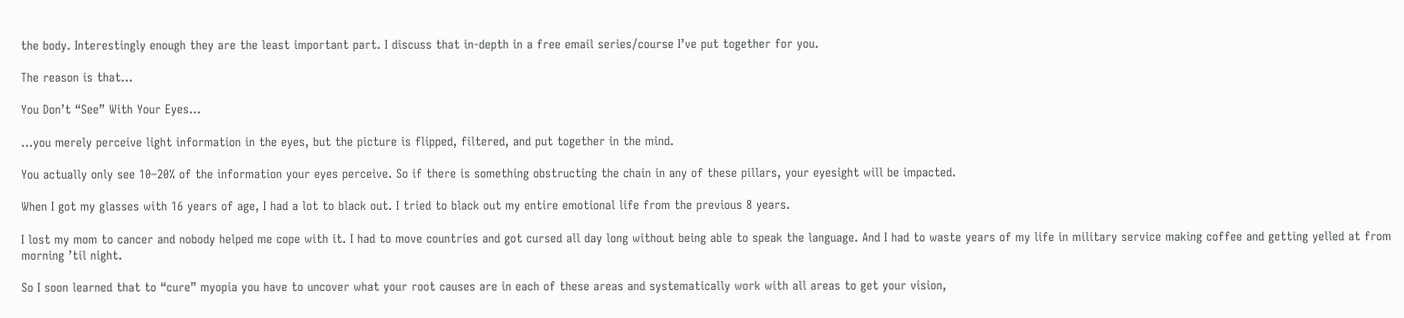the body. Interestingly enough they are the least important part. I discuss that in-depth in a free email series/course I’ve put together for you.

The reason is that…

You Don’t “See” With Your Eyes…

…you merely perceive light information in the eyes, but the picture is flipped, filtered, and put together in the mind.

You actually only see 10–20% of the information your eyes perceive. So if there is something obstructing the chain in any of these pillars, your eyesight will be impacted.

When I got my glasses with 16 years of age, I had a lot to black out. I tried to black out my entire emotional life from the previous 8 years.

I lost my mom to cancer and nobody helped me cope with it. I had to move countries and got cursed all day long without being able to speak the language. And I had to waste years of my life in military service making coffee and getting yelled at from morning ’til night.

So I soon learned that to “cure” myopia you have to uncover what your root causes are in each of these areas and systematically work with all areas to get your vision,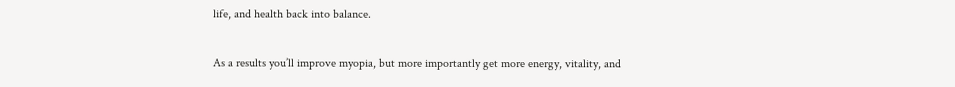life, and health back into balance.

As a results you’ll improve myopia, but more importantly get more energy, vitality, and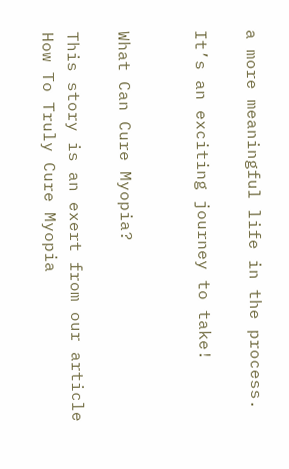a more meaningful life in the process.

It’s an exciting journey to take!


What Can Cure Myopia?

This story is an exert from our article How To Truly Cure Myopia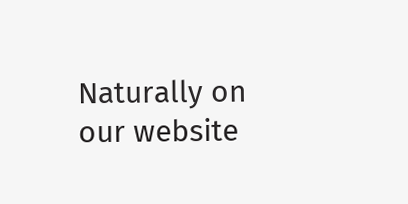Naturally on our website